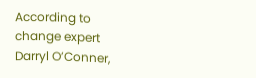According to change expert Darryl O’Conner,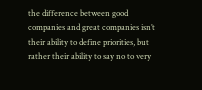the difference between good companies and great companies isn’t their ability to define priorities, but rather their ability to say no to very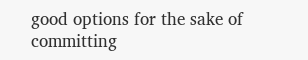good options for the sake of committing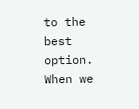to the best option. When we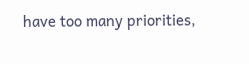have too many priorities,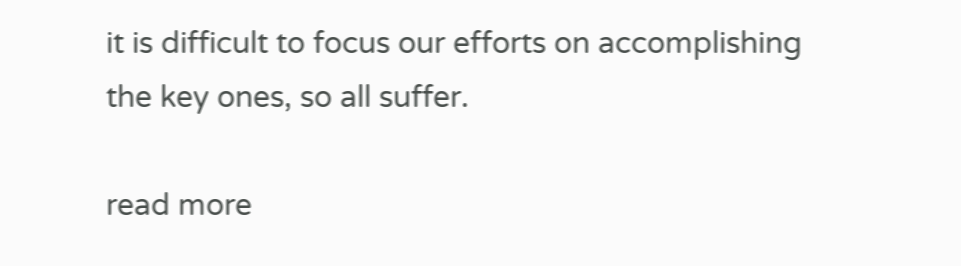it is difficult to focus our efforts on accomplishing the key ones, so all suffer.

read more